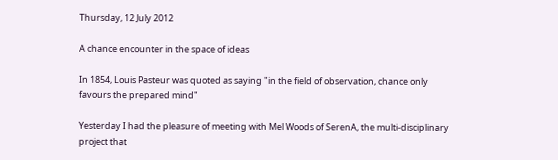Thursday, 12 July 2012

A chance encounter in the space of ideas

In 1854, Louis Pasteur was quoted as saying "in the field of observation, chance only favours the prepared mind"

Yesterday I had the pleasure of meeting with Mel Woods of SerenA, the multi-disciplinary project that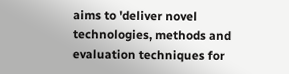aims to 'deliver novel technologies, methods and evaluation techniques for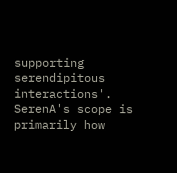supporting serendipitous interactions'. SerenA's scope is primarily how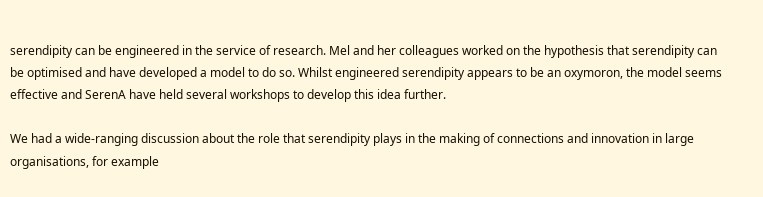serendipity can be engineered in the service of research. Mel and her colleagues worked on the hypothesis that serendipity can be optimised and have developed a model to do so. Whilst engineered serendipity appears to be an oxymoron, the model seems effective and SerenA have held several workshops to develop this idea further.

We had a wide-ranging discussion about the role that serendipity plays in the making of connections and innovation in large organisations, for example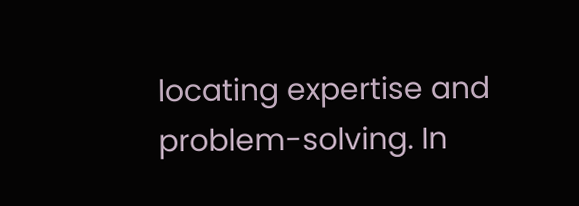locating expertise and problem-solving. In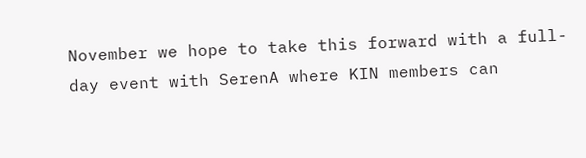November we hope to take this forward with a full-day event with SerenA where KIN members can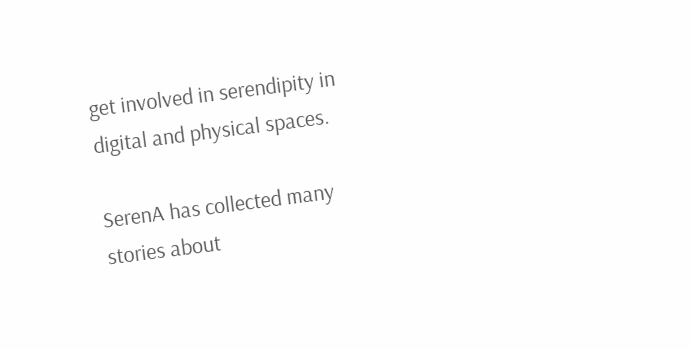get involved in serendipity in digital and physical spaces.

SerenA has collected many stories about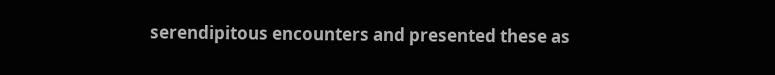serendipitous encounters and presented these as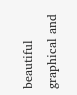beautiful graphical and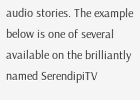audio stories. The example below is one of several available on the brilliantly named SerendipiTV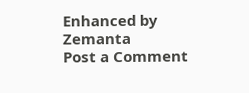Enhanced by Zemanta
Post a Comment